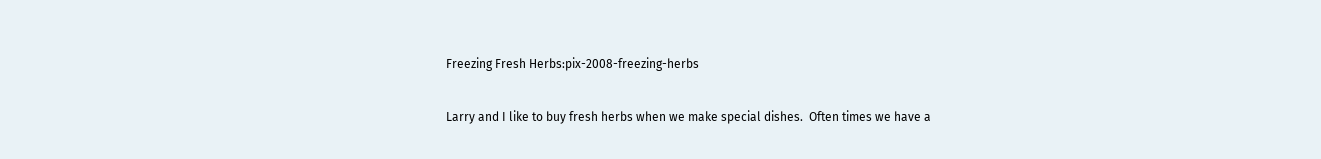Freezing Fresh Herbs:pix-2008-freezing-herbs

Larry and I like to buy fresh herbs when we make special dishes.  Often times we have a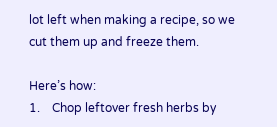lot left when making a recipe, so we cut them up and freeze them.

Here’s how:
1.    Chop leftover fresh herbs by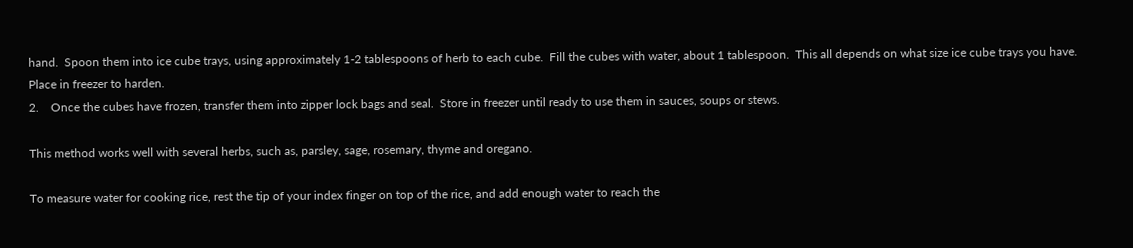hand.  Spoon them into ice cube trays, using approximately 1-2 tablespoons of herb to each cube.  Fill the cubes with water, about 1 tablespoon.  This all depends on what size ice cube trays you have.  Place in freezer to harden.
2.    Once the cubes have frozen, transfer them into zipper lock bags and seal.  Store in freezer until ready to use them in sauces, soups or stews.

This method works well with several herbs, such as, parsley, sage, rosemary, thyme and oregano.

To measure water for cooking rice, rest the tip of your index finger on top of the rice, and add enough water to reach the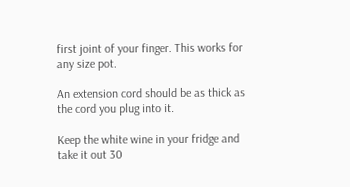first joint of your finger. This works for any size pot.

An extension cord should be as thick as the cord you plug into it.

Keep the white wine in your fridge and take it out 30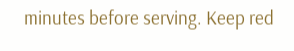minutes before serving. Keep red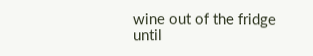wine out of the fridge until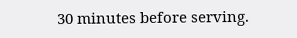30 minutes before serving.